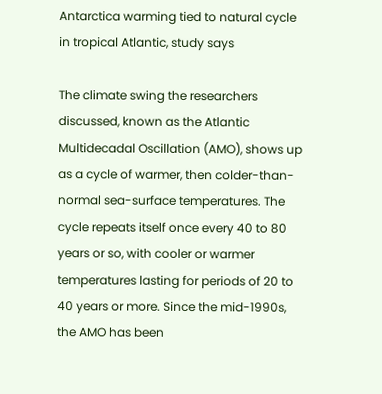Antarctica warming tied to natural cycle in tropical Atlantic, study says

The climate swing the researchers discussed, known as the Atlantic Multidecadal Oscillation (AMO), shows up as a cycle of warmer, then colder-than-normal sea-surface temperatures. The cycle repeats itself once every 40 to 80 years or so, with cooler or warmer temperatures lasting for periods of 20 to 40 years or more. Since the mid-1990s, the AMO has been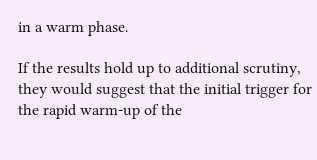in a warm phase.

If the results hold up to additional scrutiny, they would suggest that the initial trigger for the rapid warm-up of the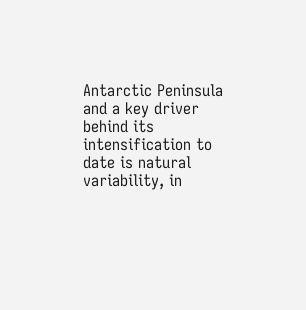Antarctic Peninsula and a key driver behind its intensification to date is natural variability, in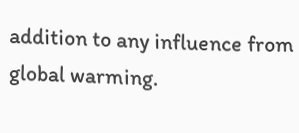addition to any influence from global warming.